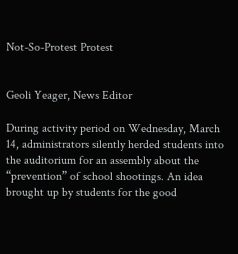Not-So-Protest Protest


Geoli Yeager, News Editor

During activity period on Wednesday, March 14, administrators silently herded students into the auditorium for an assembly about the “prevention” of school shootings. An idea brought up by students for the good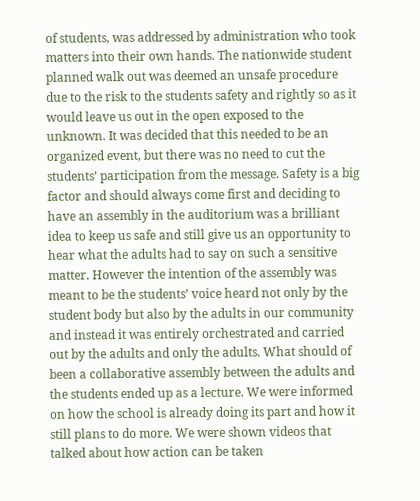of students, was addressed by administration who took matters into their own hands. The nationwide student planned walk out was deemed an unsafe procedure due to the risk to the students safety and rightly so as it would leave us out in the open exposed to the unknown. It was decided that this needed to be an organized event, but there was no need to cut the students’ participation from the message. Safety is a big factor and should always come first and deciding to have an assembly in the auditorium was a brilliant idea to keep us safe and still give us an opportunity to hear what the adults had to say on such a sensitive matter. However the intention of the assembly was meant to be the students’ voice heard not only by the student body but also by the adults in our community and instead it was entirely orchestrated and carried out by the adults and only the adults. What should of been a collaborative assembly between the adults and the students ended up as a lecture. We were informed on how the school is already doing its part and how it still plans to do more. We were shown videos that talked about how action can be taken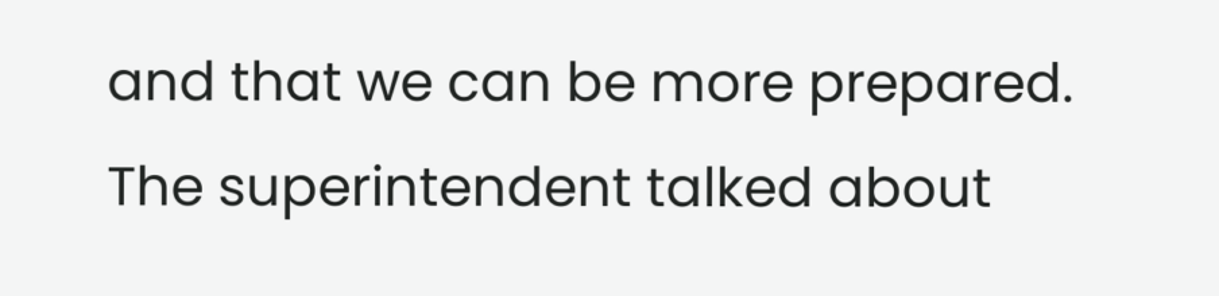and that we can be more prepared. The superintendent talked about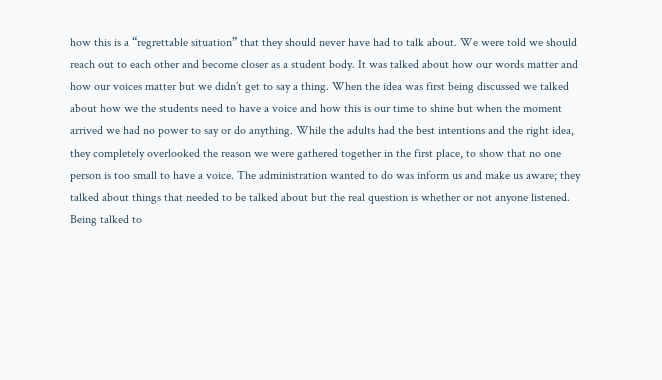how this is a “regrettable situation” that they should never have had to talk about. We were told we should reach out to each other and become closer as a student body. It was talked about how our words matter and how our voices matter but we didn’t get to say a thing. When the idea was first being discussed we talked about how we the students need to have a voice and how this is our time to shine but when the moment arrived we had no power to say or do anything. While the adults had the best intentions and the right idea, they completely overlooked the reason we were gathered together in the first place, to show that no one person is too small to have a voice. The administration wanted to do was inform us and make us aware; they talked about things that needed to be talked about but the real question is whether or not anyone listened. Being talked to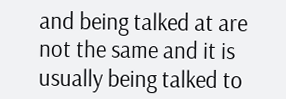and being talked at are not the same and it is usually being talked to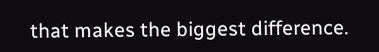that makes the biggest difference.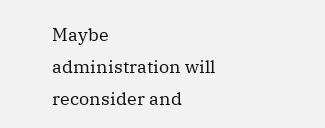Maybe administration will reconsider and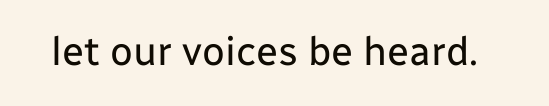let our voices be heard.